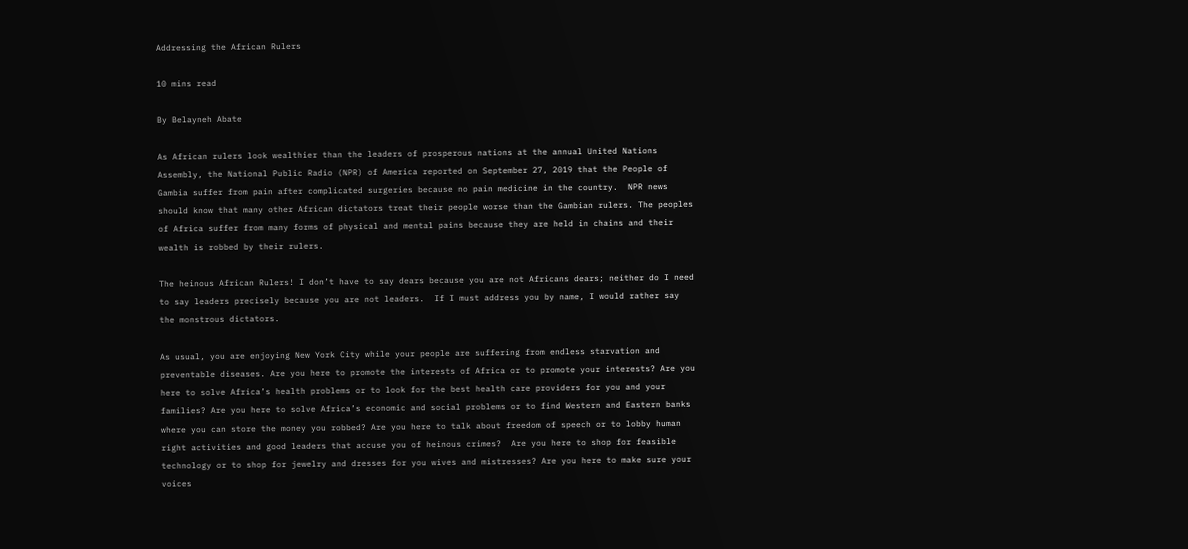Addressing the African Rulers

10 mins read

By Belayneh Abate

As African rulers look wealthier than the leaders of prosperous nations at the annual United Nations Assembly, the National Public Radio (NPR) of America reported on September 27, 2019 that the People of Gambia suffer from pain after complicated surgeries because no pain medicine in the country.  NPR news should know that many other African dictators treat their people worse than the Gambian rulers. The peoples of Africa suffer from many forms of physical and mental pains because they are held in chains and their wealth is robbed by their rulers.

The heinous African Rulers! I don’t have to say dears because you are not Africans dears; neither do I need to say leaders precisely because you are not leaders.  If I must address you by name, I would rather say the monstrous dictators.

As usual, you are enjoying New York City while your people are suffering from endless starvation and preventable diseases. Are you here to promote the interests of Africa or to promote your interests? Are you here to solve Africa’s health problems or to look for the best health care providers for you and your families? Are you here to solve Africa’s economic and social problems or to find Western and Eastern banks where you can store the money you robbed? Are you here to talk about freedom of speech or to lobby human right activities and good leaders that accuse you of heinous crimes?  Are you here to shop for feasible technology or to shop for jewelry and dresses for you wives and mistresses? Are you here to make sure your voices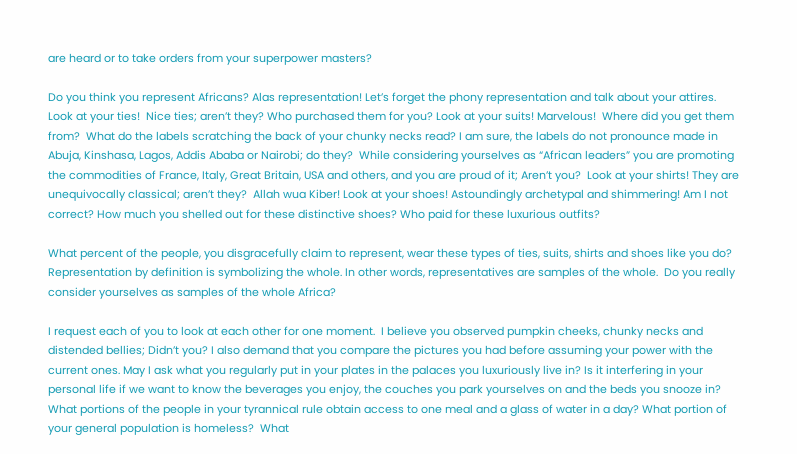are heard or to take orders from your superpower masters?

Do you think you represent Africans? Alas representation! Let’s forget the phony representation and talk about your attires. Look at your ties!  Nice ties; aren’t they? Who purchased them for you? Look at your suits! Marvelous!  Where did you get them from?  What do the labels scratching the back of your chunky necks read? I am sure, the labels do not pronounce made in Abuja, Kinshasa, Lagos, Addis Ababa or Nairobi; do they?  While considering yourselves as “African leaders” you are promoting the commodities of France, Italy, Great Britain, USA and others, and you are proud of it; Aren’t you?  Look at your shirts! They are unequivocally classical; aren’t they?  Allah wua Kiber! Look at your shoes! Astoundingly archetypal and shimmering! Am I not correct? How much you shelled out for these distinctive shoes? Who paid for these luxurious outfits?

What percent of the people, you disgracefully claim to represent, wear these types of ties, suits, shirts and shoes like you do? Representation by definition is symbolizing the whole. In other words, representatives are samples of the whole.  Do you really consider yourselves as samples of the whole Africa?

I request each of you to look at each other for one moment.  I believe you observed pumpkin cheeks, chunky necks and distended bellies; Didn’t you? I also demand that you compare the pictures you had before assuming your power with the current ones. May I ask what you regularly put in your plates in the palaces you luxuriously live in? Is it interfering in your personal life if we want to know the beverages you enjoy, the couches you park yourselves on and the beds you snooze in?  What portions of the people in your tyrannical rule obtain access to one meal and a glass of water in a day? What portion of your general population is homeless?  What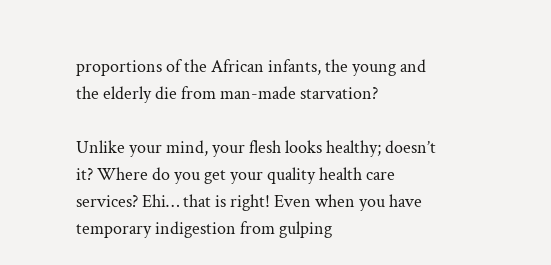proportions of the African infants, the young and the elderly die from man-made starvation?

Unlike your mind, your flesh looks healthy; doesn’t it? Where do you get your quality health care services? Ehi… that is right! Even when you have temporary indigestion from gulping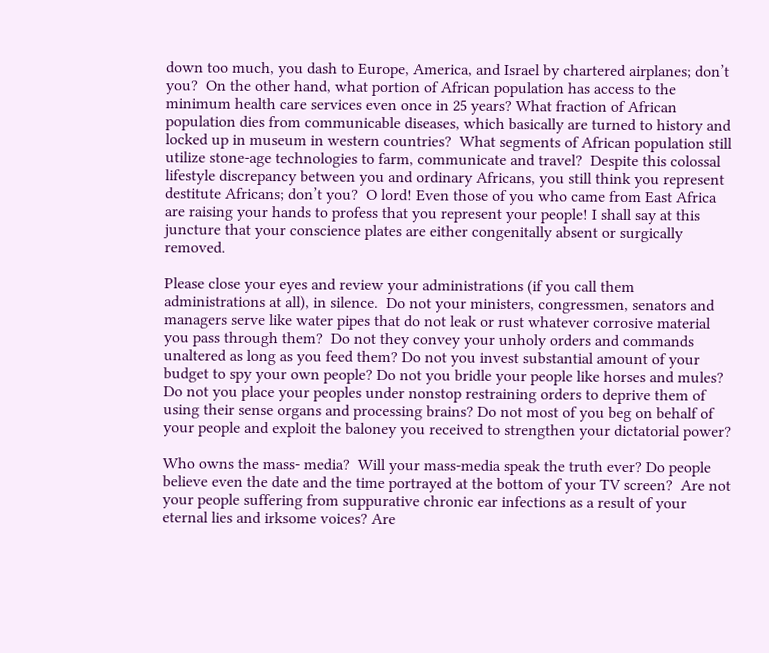down too much, you dash to Europe, America, and Israel by chartered airplanes; don’t you?  On the other hand, what portion of African population has access to the minimum health care services even once in 25 years? What fraction of African population dies from communicable diseases, which basically are turned to history and locked up in museum in western countries?  What segments of African population still utilize stone-age technologies to farm, communicate and travel?  Despite this colossal lifestyle discrepancy between you and ordinary Africans, you still think you represent destitute Africans; don’t you?  O lord! Even those of you who came from East Africa are raising your hands to profess that you represent your people! I shall say at this juncture that your conscience plates are either congenitally absent or surgically removed.

Please close your eyes and review your administrations (if you call them administrations at all), in silence.  Do not your ministers, congressmen, senators and managers serve like water pipes that do not leak or rust whatever corrosive material you pass through them?  Do not they convey your unholy orders and commands unaltered as long as you feed them? Do not you invest substantial amount of your budget to spy your own people? Do not you bridle your people like horses and mules? Do not you place your peoples under nonstop restraining orders to deprive them of using their sense organs and processing brains? Do not most of you beg on behalf of your people and exploit the baloney you received to strengthen your dictatorial power?

Who owns the mass- media?  Will your mass-media speak the truth ever? Do people believe even the date and the time portrayed at the bottom of your TV screen?  Are not your people suffering from suppurative chronic ear infections as a result of your eternal lies and irksome voices? Are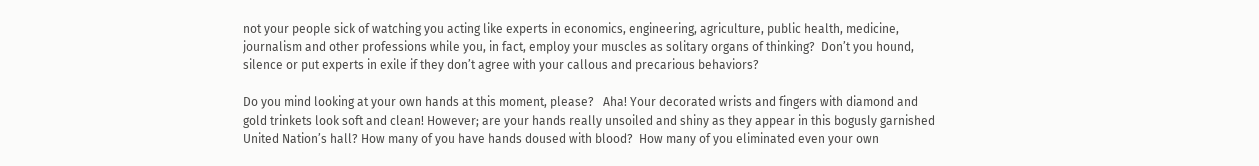not your people sick of watching you acting like experts in economics, engineering, agriculture, public health, medicine, journalism and other professions while you, in fact, employ your muscles as solitary organs of thinking?  Don’t you hound, silence or put experts in exile if they don’t agree with your callous and precarious behaviors?

Do you mind looking at your own hands at this moment, please?   Aha! Your decorated wrists and fingers with diamond and gold trinkets look soft and clean! However; are your hands really unsoiled and shiny as they appear in this bogusly garnished United Nation’s hall? How many of you have hands doused with blood?  How many of you eliminated even your own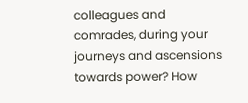colleagues and comrades, during your journeys and ascensions towards power? How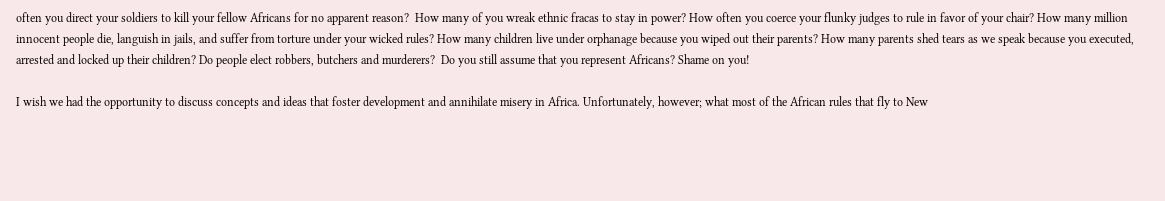often you direct your soldiers to kill your fellow Africans for no apparent reason?  How many of you wreak ethnic fracas to stay in power? How often you coerce your flunky judges to rule in favor of your chair? How many million innocent people die, languish in jails, and suffer from torture under your wicked rules? How many children live under orphanage because you wiped out their parents? How many parents shed tears as we speak because you executed, arrested and locked up their children? Do people elect robbers, butchers and murderers?  Do you still assume that you represent Africans? Shame on you!

I wish we had the opportunity to discuss concepts and ideas that foster development and annihilate misery in Africa. Unfortunately, however; what most of the African rules that fly to New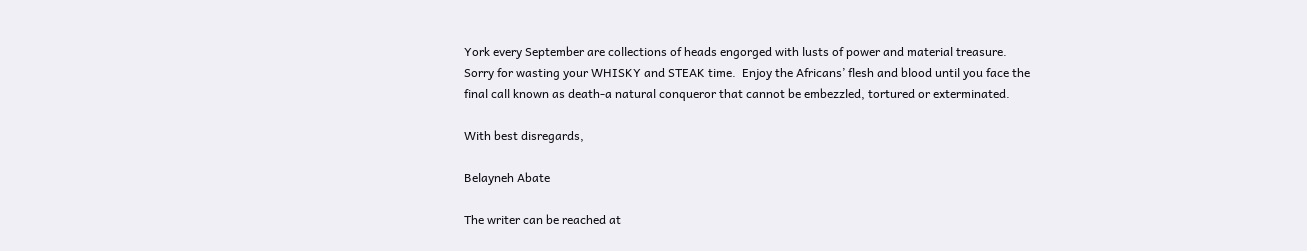York every September are collections of heads engorged with lusts of power and material treasure. Sorry for wasting your WHISKY and STEAK time.  Enjoy the Africans’ flesh and blood until you face the final call known as death-a natural conqueror that cannot be embezzled, tortured or exterminated.

With best disregards,

Belayneh Abate

The writer can be reached at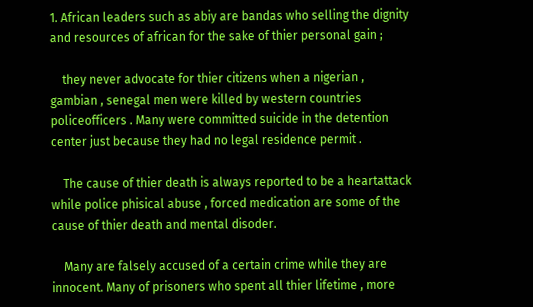1. African leaders such as abiy are bandas who selling the dignity and resources of african for the sake of thier personal gain ;

    they never advocate for thier citizens when a nigerian , gambian , senegal men were killed by western countries policeofficers . Many were committed suicide in the detention center just because they had no legal residence permit .

    The cause of thier death is always reported to be a heartattack while police phisical abuse , forced medication are some of the cause of thier death and mental disoder.

    Many are falsely accused of a certain crime while they are innocent. Many of prisoners who spent all thier lifetime , more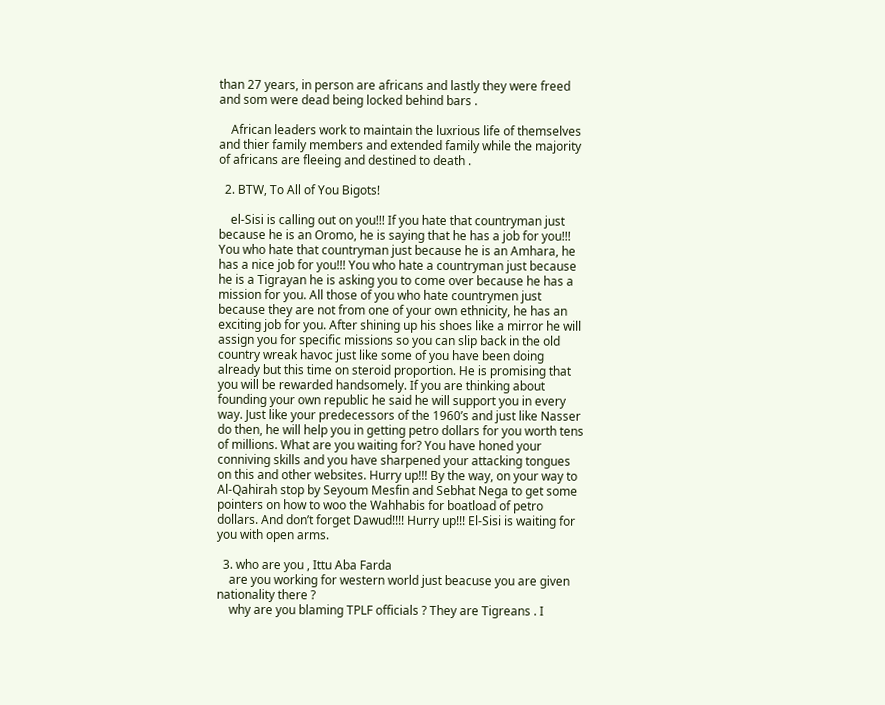than 27 years, in person are africans and lastly they were freed and som were dead being locked behind bars .

    African leaders work to maintain the luxrious life of themselves and thier family members and extended family while the majority of africans are fleeing and destined to death .

  2. BTW, To All of You Bigots!

    el-Sisi is calling out on you!!! If you hate that countryman just because he is an Oromo, he is saying that he has a job for you!!! You who hate that countryman just because he is an Amhara, he has a nice job for you!!! You who hate a countryman just because he is a Tigrayan he is asking you to come over because he has a mission for you. All those of you who hate countrymen just because they are not from one of your own ethnicity, he has an exciting job for you. After shining up his shoes like a mirror he will assign you for specific missions so you can slip back in the old country wreak havoc just like some of you have been doing already but this time on steroid proportion. He is promising that you will be rewarded handsomely. If you are thinking about founding your own republic he said he will support you in every way. Just like your predecessors of the 1960’s and just like Nasser do then, he will help you in getting petro dollars for you worth tens of millions. What are you waiting for? You have honed your conniving skills and you have sharpened your attacking tongues on this and other websites. Hurry up!!! By the way, on your way to Al-Qahirah stop by Seyoum Mesfin and Sebhat Nega to get some pointers on how to woo the Wahhabis for boatload of petro dollars. And don’t forget Dawud!!!! Hurry up!!! El-Sisi is waiting for you with open arms.

  3. who are you , Ittu Aba Farda
    are you working for western world just beacuse you are given nationality there ?
    why are you blaming TPLF officials ? They are Tigreans . I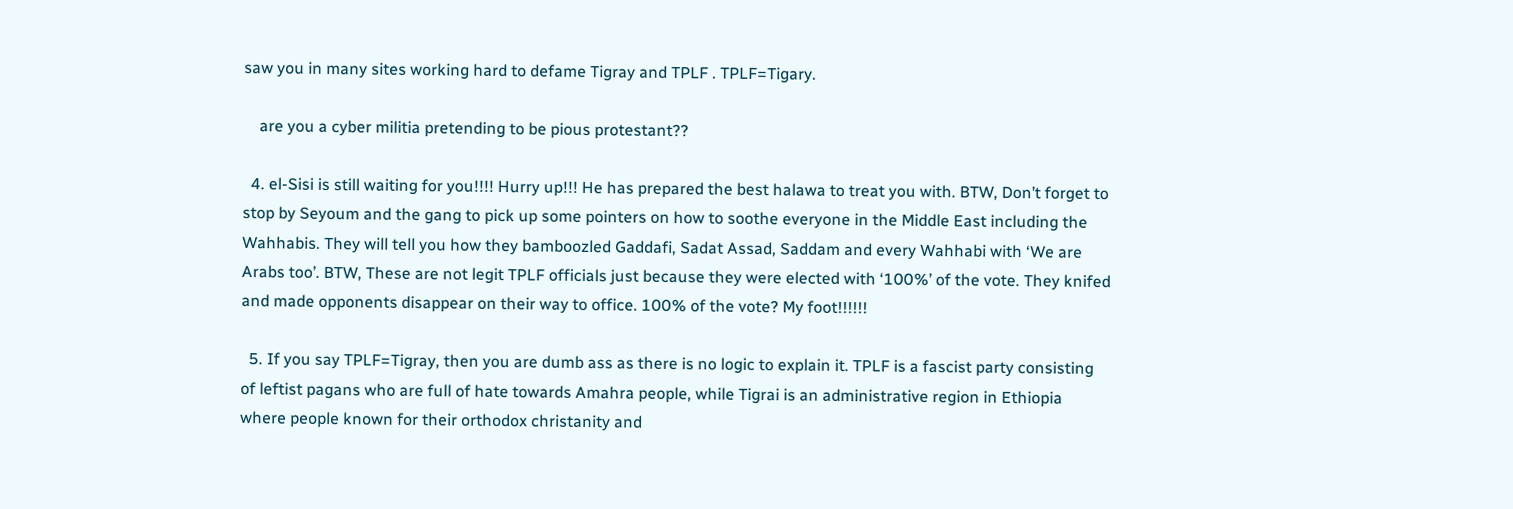saw you in many sites working hard to defame Tigray and TPLF . TPLF=Tigary.

    are you a cyber militia pretending to be pious protestant??

  4. el-Sisi is still waiting for you!!!! Hurry up!!! He has prepared the best halawa to treat you with. BTW, Don’t forget to stop by Seyoum and the gang to pick up some pointers on how to soothe everyone in the Middle East including the Wahhabis. They will tell you how they bamboozled Gaddafi, Sadat Assad, Saddam and every Wahhabi with ‘We are Arabs too’. BTW, These are not legit TPLF officials just because they were elected with ‘100%’ of the vote. They knifed and made opponents disappear on their way to office. 100% of the vote? My foot!!!!!!

  5. If you say TPLF=Tigray, then you are dumb ass as there is no logic to explain it. TPLF is a fascist party consisting of leftist pagans who are full of hate towards Amahra people, while Tigrai is an administrative region in Ethiopia where people known for their orthodox christanity and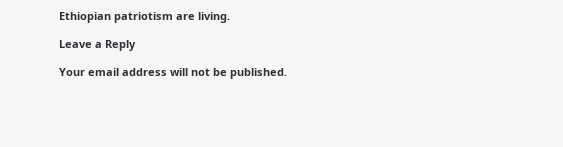Ethiopian patriotism are living.

Leave a Reply

Your email address will not be published.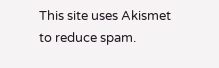This site uses Akismet to reduce spam.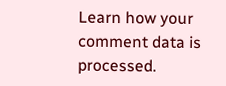Learn how your comment data is processed.